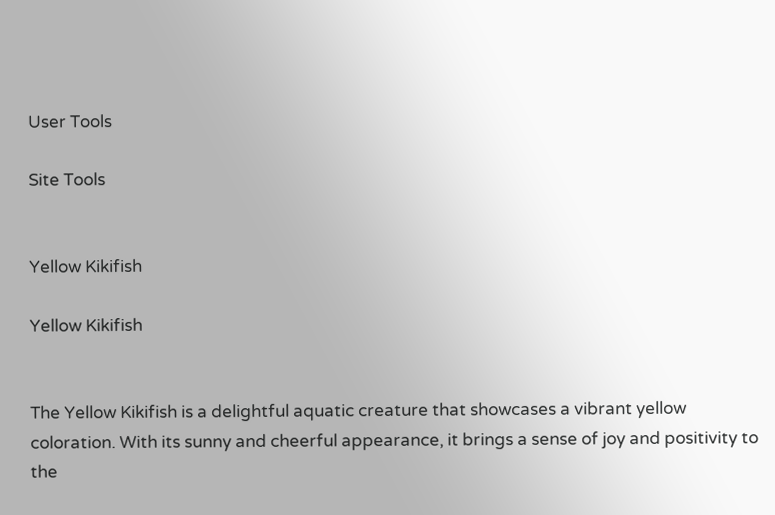User Tools

Site Tools


Yellow Kikifish

Yellow Kikifish


The Yellow Kikifish is a delightful aquatic creature that showcases a vibrant yellow coloration. With its sunny and cheerful appearance, it brings a sense of joy and positivity to the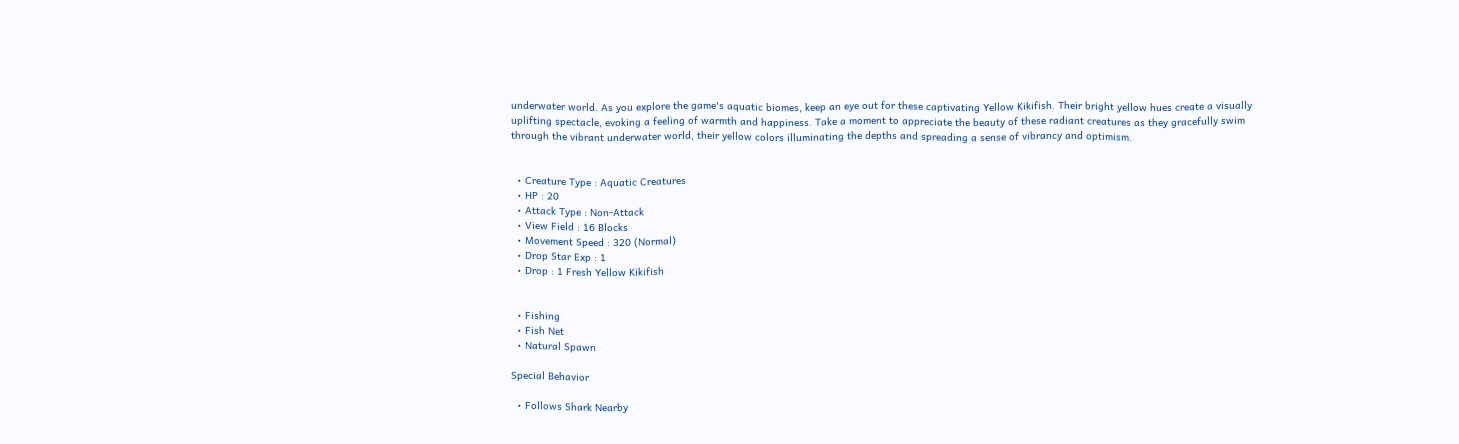underwater world. As you explore the game's aquatic biomes, keep an eye out for these captivating Yellow Kikifish. Their bright yellow hues create a visually uplifting spectacle, evoking a feeling of warmth and happiness. Take a moment to appreciate the beauty of these radiant creatures as they gracefully swim through the vibrant underwater world, their yellow colors illuminating the depths and spreading a sense of vibrancy and optimism.


  • Creature Type : Aquatic Creatures
  • HP : 20
  • Attack Type : Non-Attack
  • View Field : 16 Blocks
  • Movement Speed : 320 (Normal)
  • Drop Star Exp : 1
  • Drop : 1 Fresh Yellow Kikifish


  • Fishing
  • Fish Net
  • Natural Spawn

Special Behavior

  • Follows Shark Nearby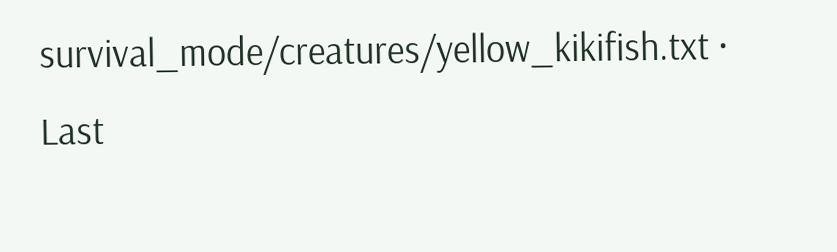survival_mode/creatures/yellow_kikifish.txt · Last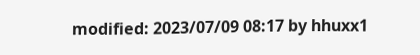modified: 2023/07/09 08:17 by hhuxx1